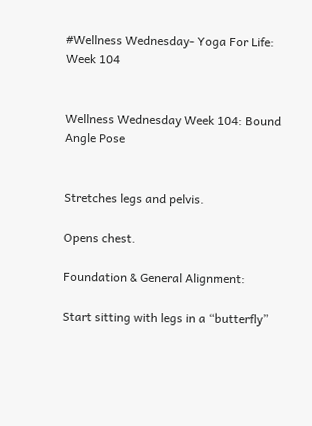#Wellness Wednesday- Yoga For Life: Week 104


Wellness Wednesday Week 104: Bound Angle Pose


Stretches legs and pelvis.

Opens chest.

Foundation & General Alignment:

Start sitting with legs in a “butterfly”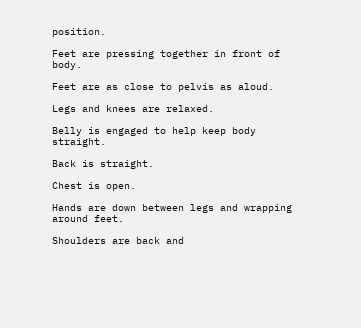position.

Feet are pressing together in front of body.

Feet are as close to pelvis as aloud.

Legs and knees are relaxed.

Belly is engaged to help keep body straight.

Back is straight.

Chest is open.

Hands are down between legs and wrapping around feet.

Shoulders are back and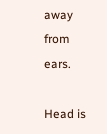away from ears.

Head is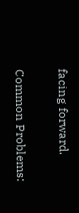facing forward.

Common Problems: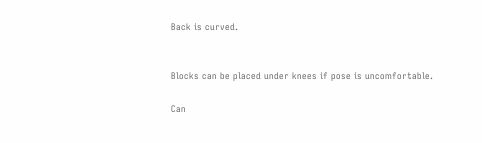Back is curved.


Blocks can be placed under knees if pose is uncomfortable.

Can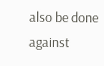also be done against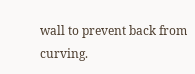wall to prevent back from curving.